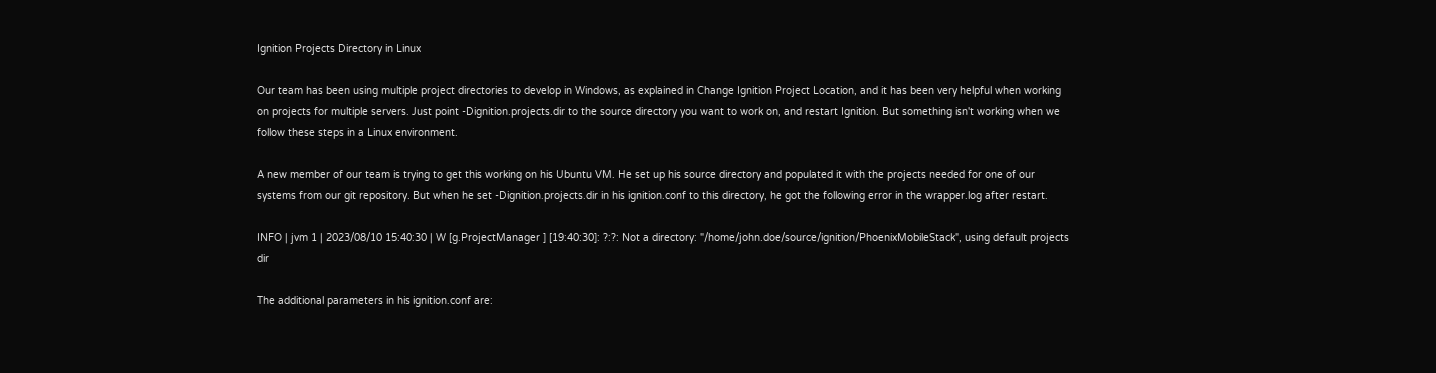Ignition Projects Directory in Linux

Our team has been using multiple project directories to develop in Windows, as explained in Change Ignition Project Location, and it has been very helpful when working on projects for multiple servers. Just point -Dignition.projects.dir to the source directory you want to work on, and restart Ignition. But something isn't working when we follow these steps in a Linux environment.

A new member of our team is trying to get this working on his Ubuntu VM. He set up his source directory and populated it with the projects needed for one of our systems from our git repository. But when he set -Dignition.projects.dir in his ignition.conf to this directory, he got the following error in the wrapper.log after restart.

INFO | jvm 1 | 2023/08/10 15:40:30 | W [g.ProjectManager ] [19:40:30]: ?:?: Not a directory: "/home/john.doe/source/ignition/PhoenixMobileStack", using default projects dir

The additional parameters in his ignition.conf are: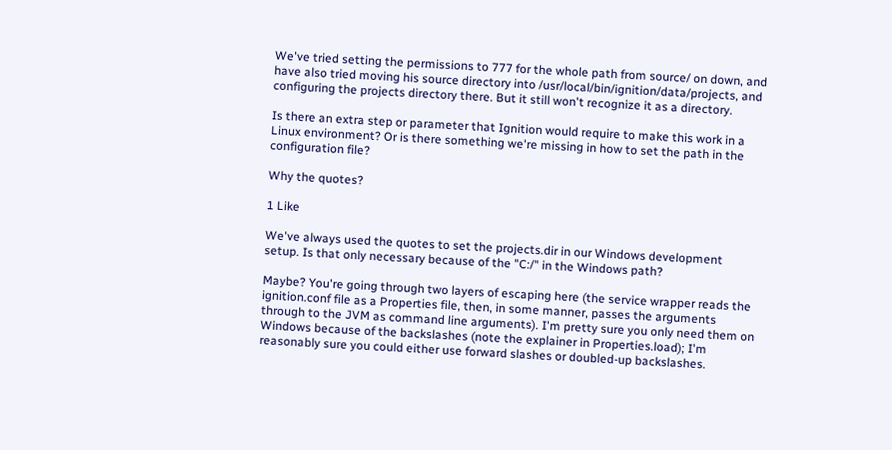We've tried setting the permissions to 777 for the whole path from source/ on down, and have also tried moving his source directory into /usr/local/bin/ignition/data/projects, and configuring the projects directory there. But it still won't recognize it as a directory.

Is there an extra step or parameter that Ignition would require to make this work in a Linux environment? Or is there something we're missing in how to set the path in the configuration file?

Why the quotes?

1 Like

We've always used the quotes to set the projects.dir in our Windows development setup. Is that only necessary because of the "C:/" in the Windows path?

Maybe? You're going through two layers of escaping here (the service wrapper reads the ignition.conf file as a Properties file, then, in some manner, passes the arguments through to the JVM as command line arguments). I'm pretty sure you only need them on Windows because of the backslashes (note the explainer in Properties.load); I'm reasonably sure you could either use forward slashes or doubled-up backslashes.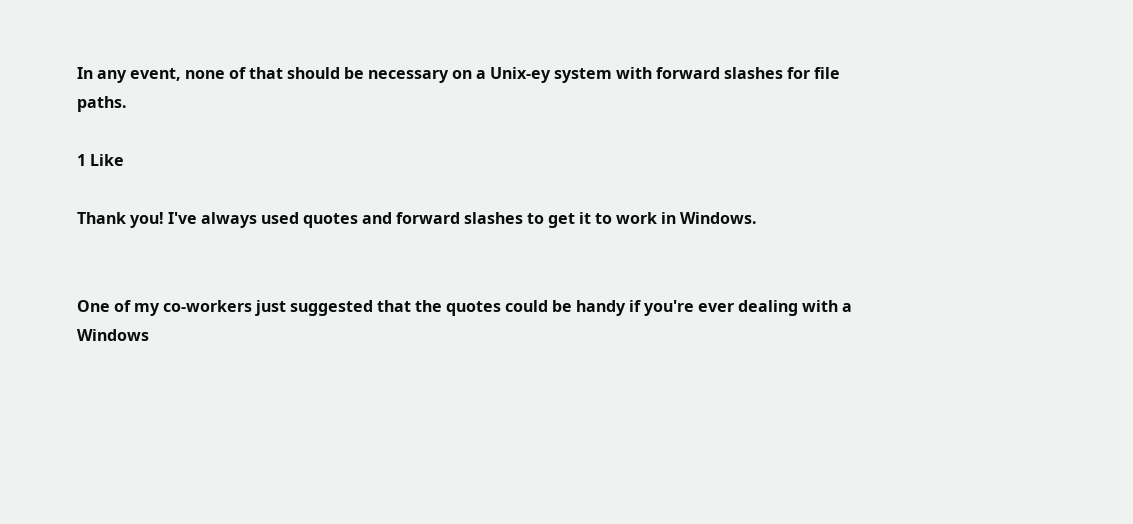In any event, none of that should be necessary on a Unix-ey system with forward slashes for file paths.

1 Like

Thank you! I've always used quotes and forward slashes to get it to work in Windows.


One of my co-workers just suggested that the quotes could be handy if you're ever dealing with a Windows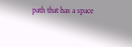path that has a space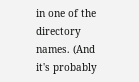in one of the directory names. (And it's probably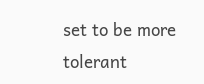set to be more tolerant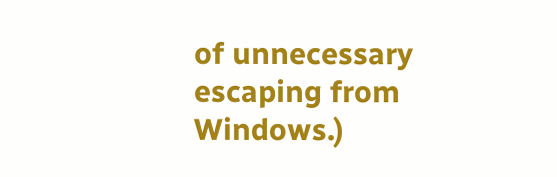of unnecessary escaping from Windows.)